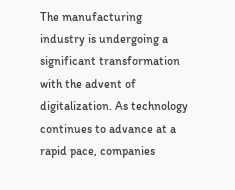The manufacturing industry is undergoing a significant transformation with the advent of digitalization. As technology continues to advance at a rapid pace, companies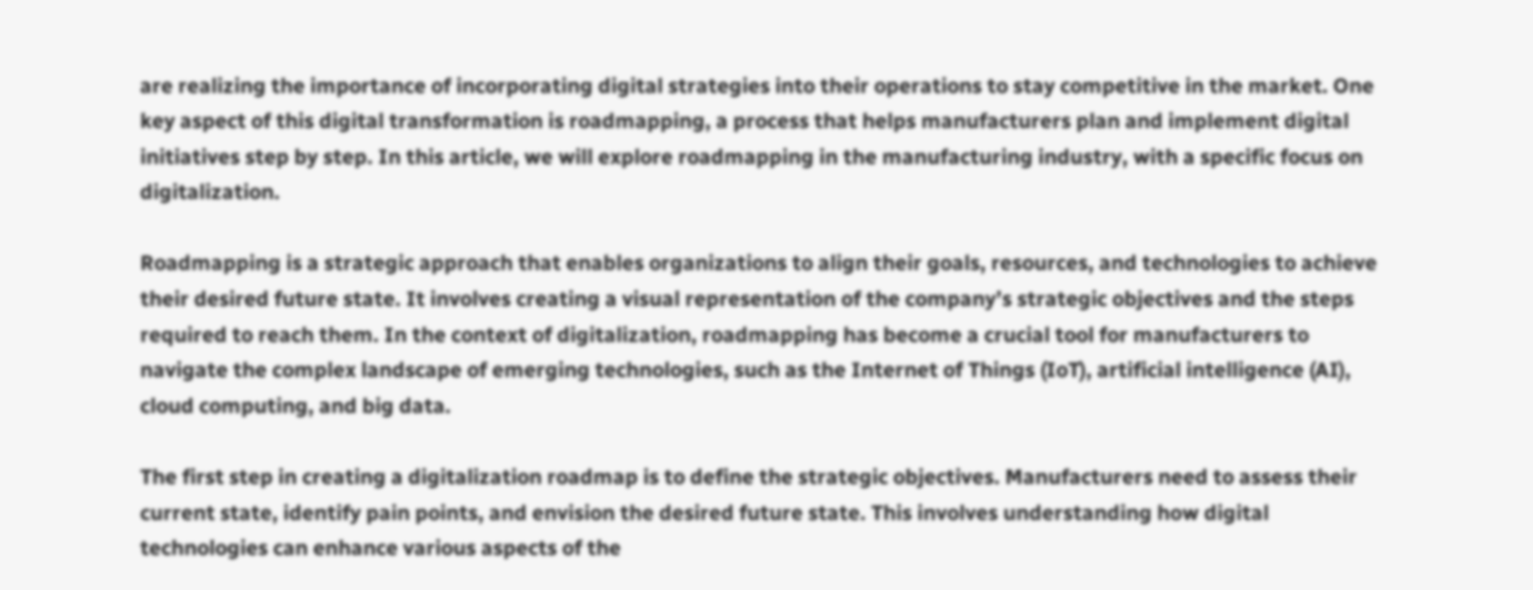are realizing the importance of incorporating digital strategies into their operations to stay competitive in the market. One key aspect of this digital transformation is roadmapping, a process that helps manufacturers plan and implement digital initiatives step by step. In this article, we will explore roadmapping in the manufacturing industry, with a specific focus on digitalization.

Roadmapping is a strategic approach that enables organizations to align their goals, resources, and technologies to achieve their desired future state. It involves creating a visual representation of the company’s strategic objectives and the steps required to reach them. In the context of digitalization, roadmapping has become a crucial tool for manufacturers to navigate the complex landscape of emerging technologies, such as the Internet of Things (IoT), artificial intelligence (AI), cloud computing, and big data.

The first step in creating a digitalization roadmap is to define the strategic objectives. Manufacturers need to assess their current state, identify pain points, and envision the desired future state. This involves understanding how digital technologies can enhance various aspects of the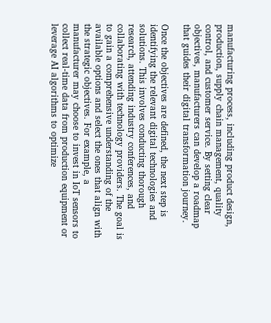manufacturing process, including product design, production, supply chain management, quality control, and customer service. By setting clear objectives, manufacturers can develop a roadmap that guides their digital transformation journey.

Once the objectives are defined, the next step is identifying the relevant digital technologies and solutions. This involves conducting thorough research, attending industry conferences, and collaborating with technology providers. The goal is to gain a comprehensive understanding of the available options and select the ones that align with the strategic objectives. For example, a manufacturer may choose to invest in IoT sensors to collect real-time data from production equipment or leverage AI algorithms to optimize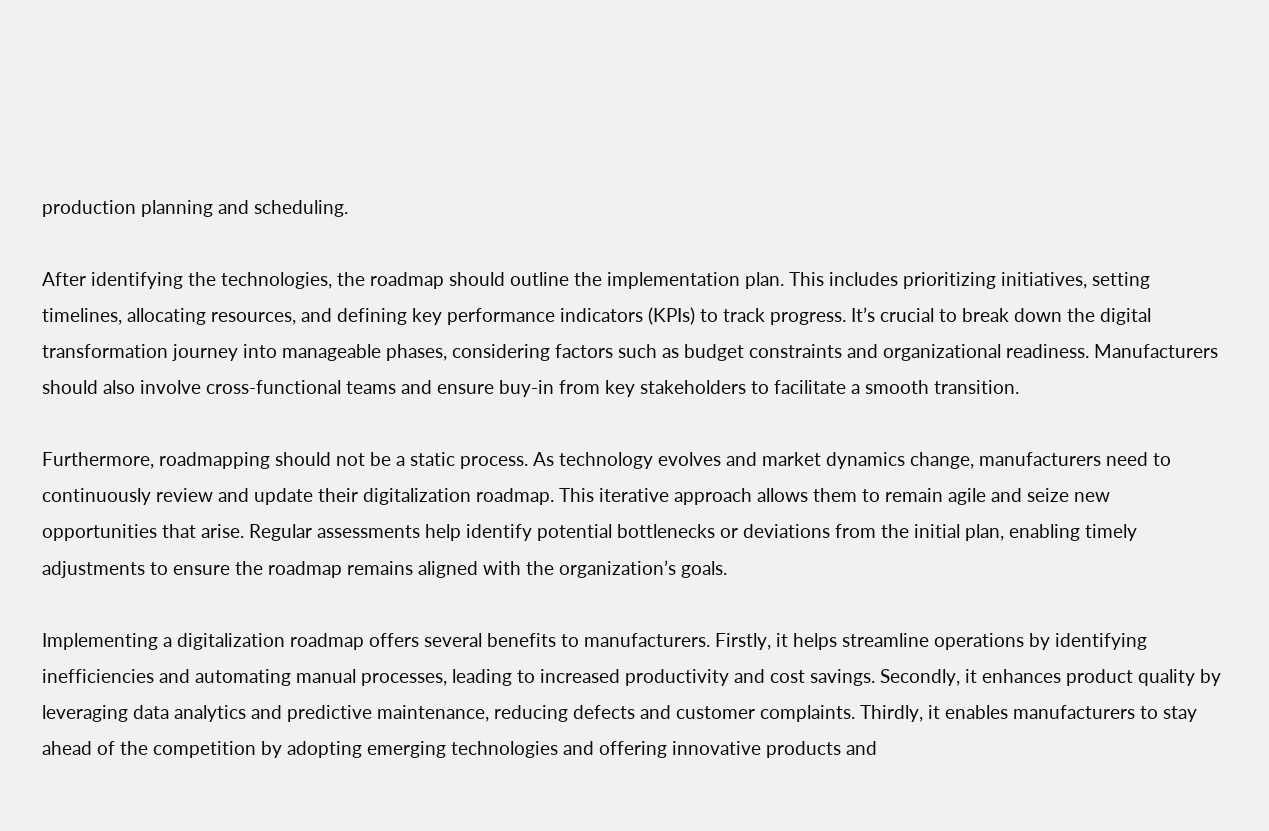production planning and scheduling.

After identifying the technologies, the roadmap should outline the implementation plan. This includes prioritizing initiatives, setting timelines, allocating resources, and defining key performance indicators (KPIs) to track progress. It’s crucial to break down the digital transformation journey into manageable phases, considering factors such as budget constraints and organizational readiness. Manufacturers should also involve cross-functional teams and ensure buy-in from key stakeholders to facilitate a smooth transition.

Furthermore, roadmapping should not be a static process. As technology evolves and market dynamics change, manufacturers need to continuously review and update their digitalization roadmap. This iterative approach allows them to remain agile and seize new opportunities that arise. Regular assessments help identify potential bottlenecks or deviations from the initial plan, enabling timely adjustments to ensure the roadmap remains aligned with the organization’s goals.

Implementing a digitalization roadmap offers several benefits to manufacturers. Firstly, it helps streamline operations by identifying inefficiencies and automating manual processes, leading to increased productivity and cost savings. Secondly, it enhances product quality by leveraging data analytics and predictive maintenance, reducing defects and customer complaints. Thirdly, it enables manufacturers to stay ahead of the competition by adopting emerging technologies and offering innovative products and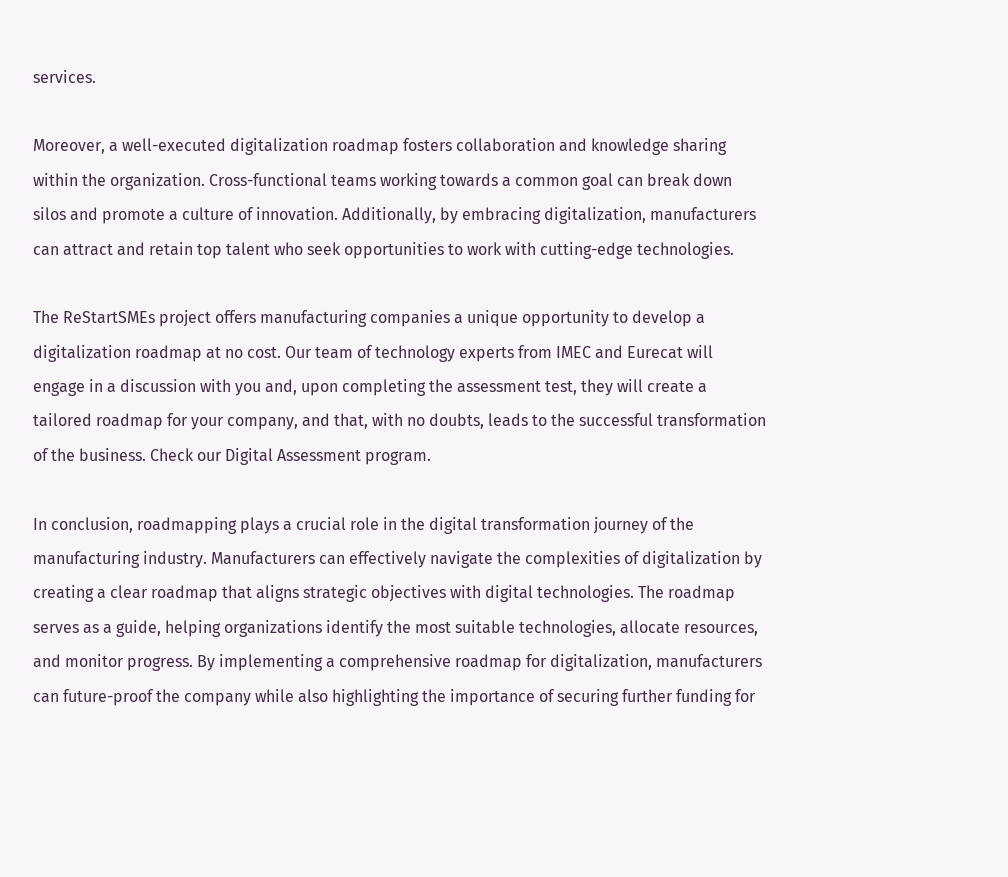services.

Moreover, a well-executed digitalization roadmap fosters collaboration and knowledge sharing within the organization. Cross-functional teams working towards a common goal can break down silos and promote a culture of innovation. Additionally, by embracing digitalization, manufacturers can attract and retain top talent who seek opportunities to work with cutting-edge technologies.

The ReStartSMEs project offers manufacturing companies a unique opportunity to develop a digitalization roadmap at no cost. Our team of technology experts from IMEC and Eurecat will engage in a discussion with you and, upon completing the assessment test, they will create a tailored roadmap for your company, and that, with no doubts, leads to the successful transformation of the business. Check our Digital Assessment program.

In conclusion, roadmapping plays a crucial role in the digital transformation journey of the manufacturing industry. Manufacturers can effectively navigate the complexities of digitalization by creating a clear roadmap that aligns strategic objectives with digital technologies. The roadmap serves as a guide, helping organizations identify the most suitable technologies, allocate resources, and monitor progress. By implementing a comprehensive roadmap for digitalization, manufacturers can future-proof the company while also highlighting the importance of securing further funding for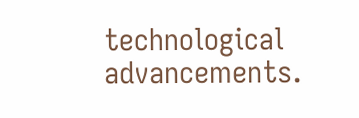technological advancements.